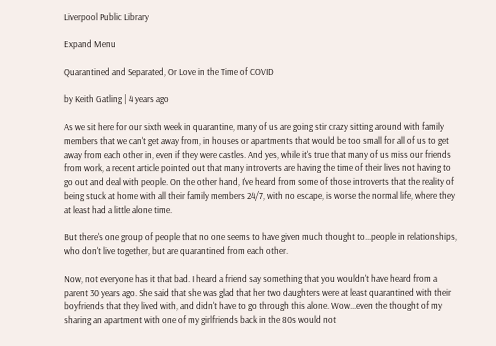Liverpool Public Library

Expand Menu

Quarantined and Separated, Or Love in the Time of COVID

by Keith Gatling | 4 years ago

As we sit here for our sixth week in quarantine, many of us are going stir crazy sitting around with family members that we can't get away from, in houses or apartments that would be too small for all of us to get away from each other in, even if they were castles. And yes, while it's true that many of us miss our friends from work, a recent article pointed out that many introverts are having the time of their lives not having to go out and deal with people. On the other hand, I've heard from some of those introverts that the reality of being stuck at home with all their family members 24/7, with no escape, is worse the normal life, where they at least had a little alone time.

But there's one group of people that no one seems to have given much thought to...people in relationships, who don't live together, but are quarantined from each other.

Now, not everyone has it that bad. I heard a friend say something that you wouldn't have heard from a parent 30 years ago. She said that she was glad that her two daughters were at least quarantined with their boyfriends that they lived with, and didn't have to go through this alone. Wow...even the thought of my sharing an apartment with one of my girlfriends back in the 80s would not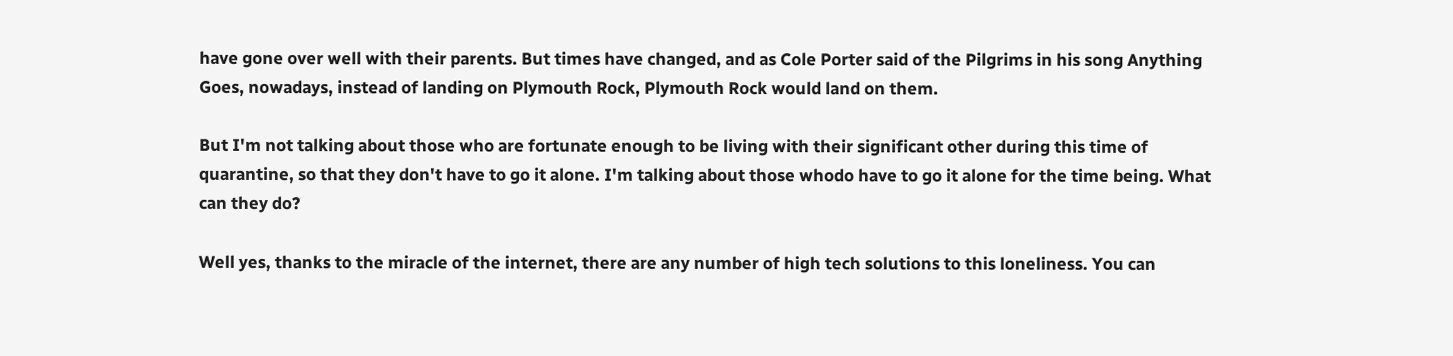have gone over well with their parents. But times have changed, and as Cole Porter said of the Pilgrims in his song Anything Goes, nowadays, instead of landing on Plymouth Rock, Plymouth Rock would land on them.

But I'm not talking about those who are fortunate enough to be living with their significant other during this time of quarantine, so that they don't have to go it alone. I'm talking about those whodo have to go it alone for the time being. What can they do?

Well yes, thanks to the miracle of the internet, there are any number of high tech solutions to this loneliness. You can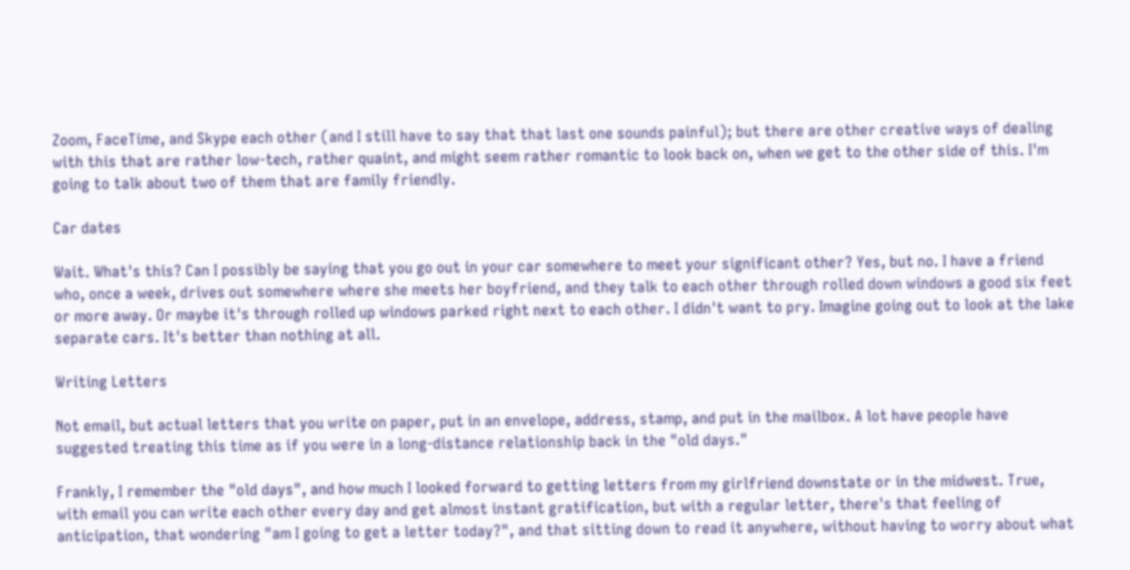Zoom, FaceTime, and Skype each other (and I still have to say that that last one sounds painful); but there are other creative ways of dealing with this that are rather low-tech, rather quaint, and might seem rather romantic to look back on, when we get to the other side of this. I'm going to talk about two of them that are family friendly.

Car dates

Wait. What's this? Can I possibly be saying that you go out in your car somewhere to meet your significant other? Yes, but no. I have a friend who, once a week, drives out somewhere where she meets her boyfriend, and they talk to each other through rolled down windows a good six feet or more away. Or maybe it's through rolled up windows parked right next to each other. I didn't want to pry. Imagine going out to look at the lake separate cars. It's better than nothing at all.

Writing Letters

Not email, but actual letters that you write on paper, put in an envelope, address, stamp, and put in the mailbox. A lot have people have suggested treating this time as if you were in a long-distance relationship back in the "old days."

Frankly, I remember the "old days", and how much I looked forward to getting letters from my girlfriend downstate or in the midwest. True, with email you can write each other every day and get almost instant gratification, but with a regular letter, there's that feeling of anticipation, that wondering "am I going to get a letter today?", and that sitting down to read it anywhere, without having to worry about what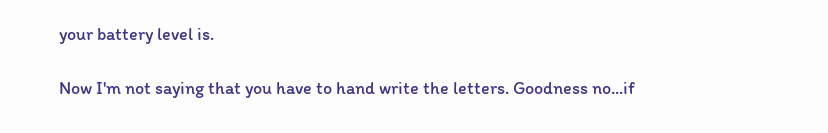your battery level is.

Now I'm not saying that you have to hand write the letters. Goodness no...if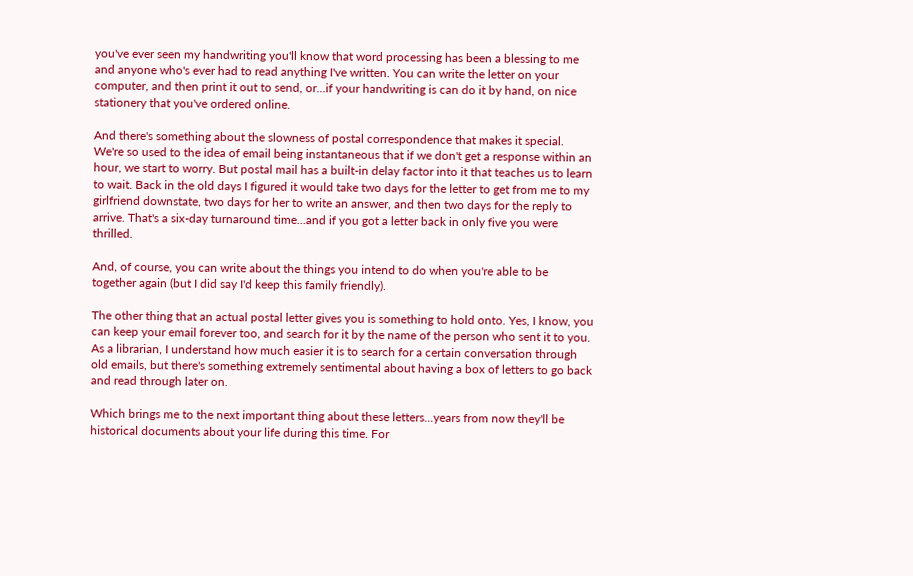you've ever seen my handwriting you'll know that word processing has been a blessing to me and anyone who's ever had to read anything I've written. You can write the letter on your computer, and then print it out to send, or...if your handwriting is can do it by hand, on nice stationery that you've ordered online.

And there's something about the slowness of postal correspondence that makes it special. We're so used to the idea of email being instantaneous that if we don't get a response within an hour, we start to worry. But postal mail has a built-in delay factor into it that teaches us to learn to wait. Back in the old days I figured it would take two days for the letter to get from me to my girlfriend downstate, two days for her to write an answer, and then two days for the reply to arrive. That's a six-day turnaround time...and if you got a letter back in only five you were thrilled.

And, of course, you can write about the things you intend to do when you're able to be together again (but I did say I'd keep this family friendly).

The other thing that an actual postal letter gives you is something to hold onto. Yes, I know, you can keep your email forever too, and search for it by the name of the person who sent it to you. As a librarian, I understand how much easier it is to search for a certain conversation through old emails, but there's something extremely sentimental about having a box of letters to go back and read through later on.

Which brings me to the next important thing about these letters...years from now they'll be historical documents about your life during this time. For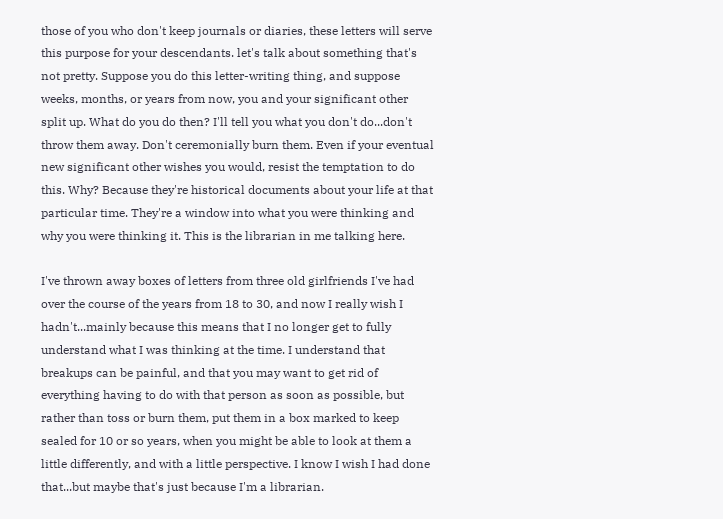those of you who don't keep journals or diaries, these letters will serve this purpose for your descendants. let's talk about something that's not pretty. Suppose you do this letter-writing thing, and suppose weeks, months, or years from now, you and your significant other split up. What do you do then? I'll tell you what you don't do...don't throw them away. Don't ceremonially burn them. Even if your eventual new significant other wishes you would, resist the temptation to do this. Why? Because they're historical documents about your life at that particular time. They're a window into what you were thinking and why you were thinking it. This is the librarian in me talking here.

I've thrown away boxes of letters from three old girlfriends I've had over the course of the years from 18 to 30, and now I really wish I hadn't...mainly because this means that I no longer get to fully understand what I was thinking at the time. I understand that breakups can be painful, and that you may want to get rid of everything having to do with that person as soon as possible, but rather than toss or burn them, put them in a box marked to keep sealed for 10 or so years, when you might be able to look at them a little differently, and with a little perspective. I know I wish I had done that...but maybe that's just because I'm a librarian.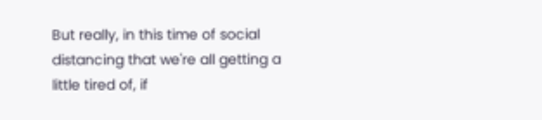But really, in this time of social distancing that we're all getting a little tired of, if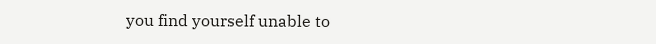you find yourself unable to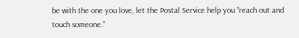be with the one you love, let the Postal Service help you "reach out and touch someone."